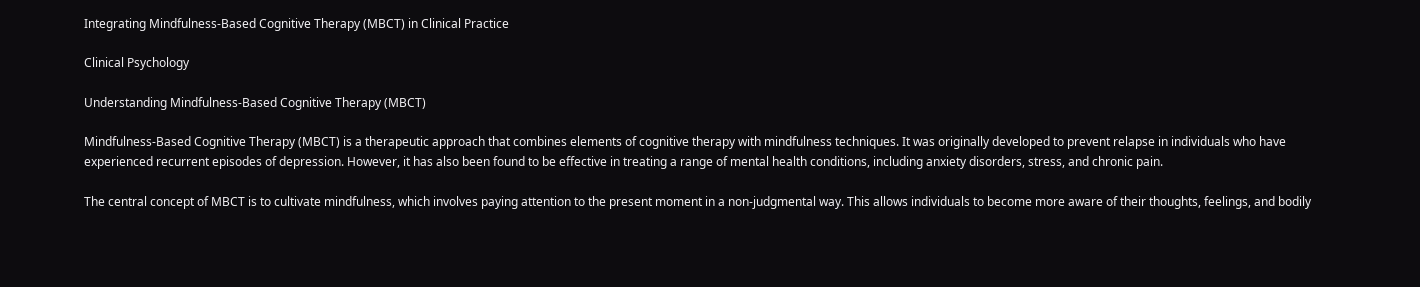Integrating Mindfulness-Based Cognitive Therapy (MBCT) in Clinical Practice

Clinical Psychology

Understanding Mindfulness-Based Cognitive Therapy (MBCT)

Mindfulness-Based Cognitive Therapy (MBCT) is a therapeutic approach that combines elements of cognitive therapy with mindfulness techniques. It was originally developed to prevent relapse in individuals who have experienced recurrent episodes of depression. However, it has also been found to be effective in treating a range of mental health conditions, including anxiety disorders, stress, and chronic pain.

The central concept of MBCT is to cultivate mindfulness, which involves paying attention to the present moment in a non-judgmental way. This allows individuals to become more aware of their thoughts, feelings, and bodily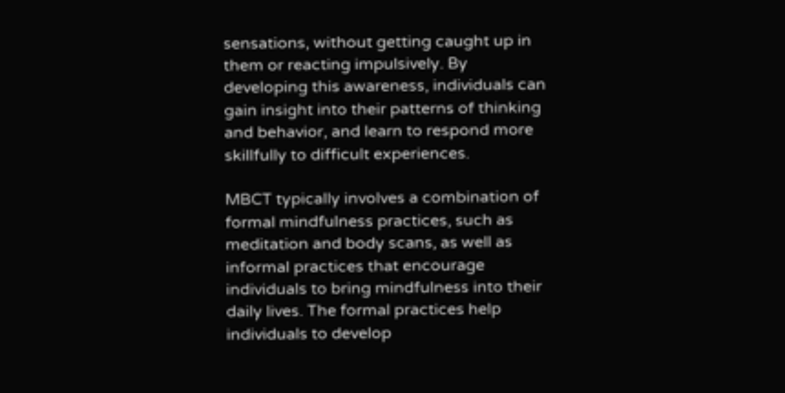sensations, without getting caught up in them or reacting impulsively. By developing this awareness, individuals can gain insight into their patterns of thinking and behavior, and learn to respond more skillfully to difficult experiences.

MBCT typically involves a combination of formal mindfulness practices, such as meditation and body scans, as well as informal practices that encourage individuals to bring mindfulness into their daily lives. The formal practices help individuals to develop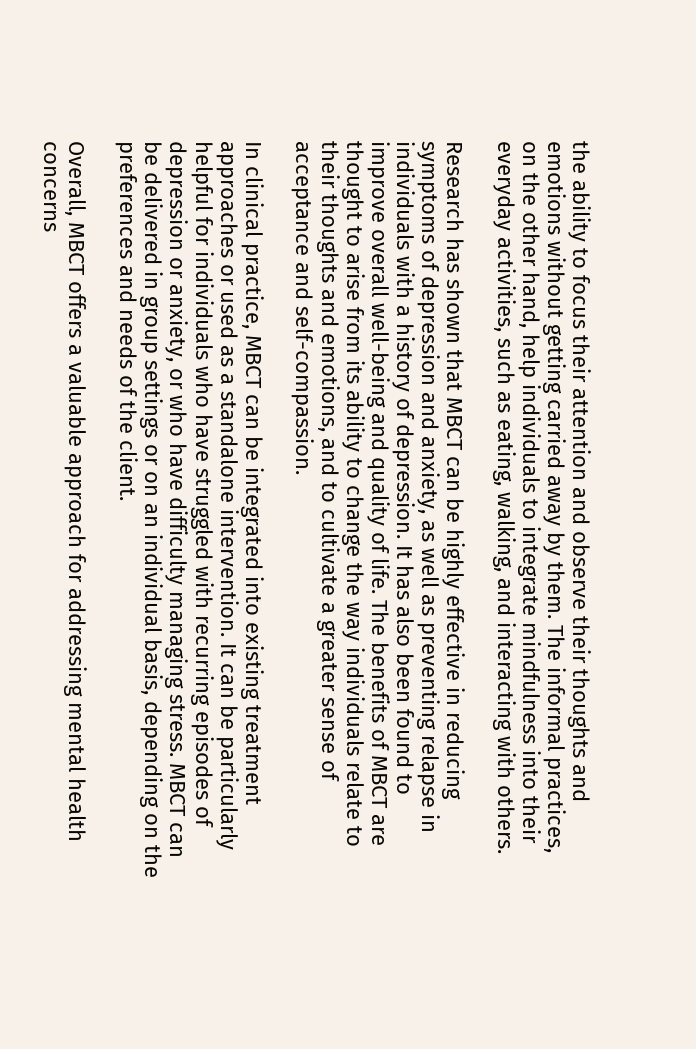the ability to focus their attention and observe their thoughts and emotions without getting carried away by them. The informal practices, on the other hand, help individuals to integrate mindfulness into their everyday activities, such as eating, walking, and interacting with others.

Research has shown that MBCT can be highly effective in reducing symptoms of depression and anxiety, as well as preventing relapse in individuals with a history of depression. It has also been found to improve overall well-being and quality of life. The benefits of MBCT are thought to arise from its ability to change the way individuals relate to their thoughts and emotions, and to cultivate a greater sense of acceptance and self-compassion.

In clinical practice, MBCT can be integrated into existing treatment approaches or used as a standalone intervention. It can be particularly helpful for individuals who have struggled with recurring episodes of depression or anxiety, or who have difficulty managing stress. MBCT can be delivered in group settings or on an individual basis, depending on the preferences and needs of the client.

Overall, MBCT offers a valuable approach for addressing mental health concerns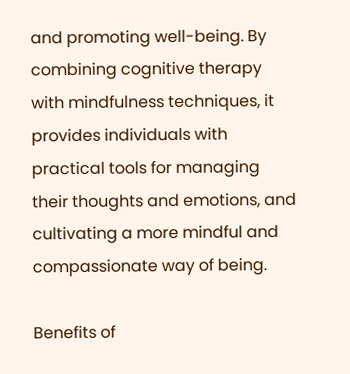and promoting well-being. By combining cognitive therapy with mindfulness techniques, it provides individuals with practical tools for managing their thoughts and emotions, and cultivating a more mindful and compassionate way of being.

Benefits of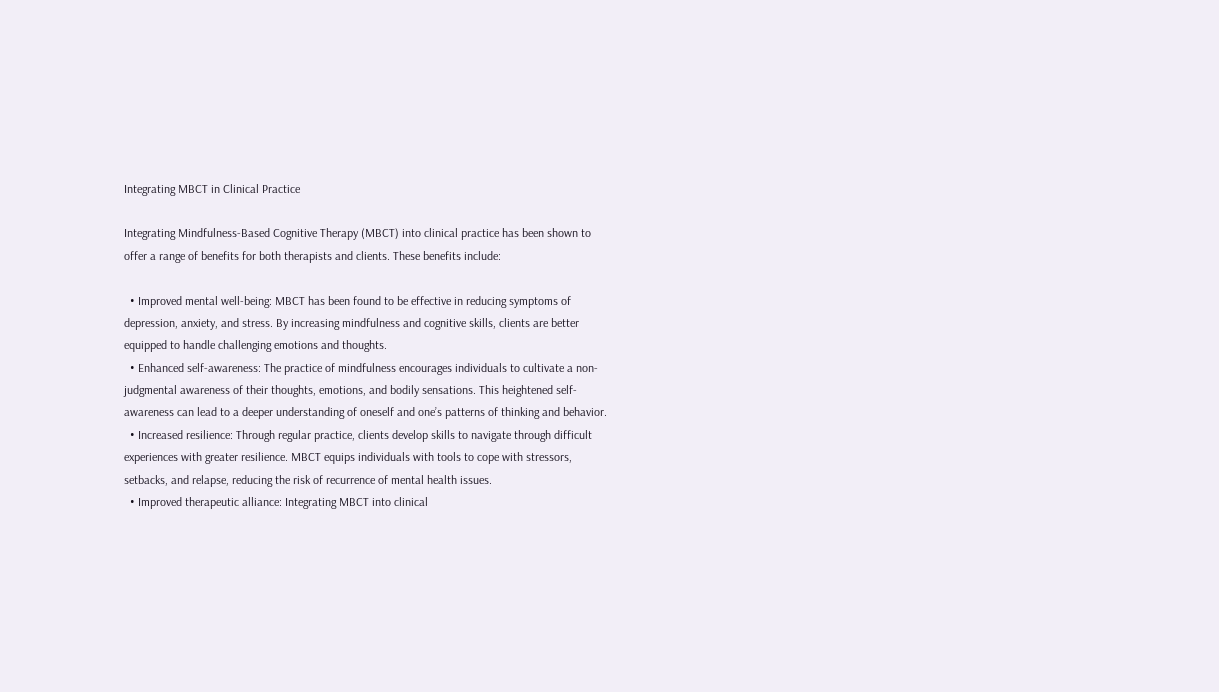Integrating MBCT in Clinical Practice

Integrating Mindfulness-Based Cognitive Therapy (MBCT) into clinical practice has been shown to offer a range of benefits for both therapists and clients. These benefits include:

  • Improved mental well-being: MBCT has been found to be effective in reducing symptoms of depression, anxiety, and stress. By increasing mindfulness and cognitive skills, clients are better equipped to handle challenging emotions and thoughts.
  • Enhanced self-awareness: The practice of mindfulness encourages individuals to cultivate a non-judgmental awareness of their thoughts, emotions, and bodily sensations. This heightened self-awareness can lead to a deeper understanding of oneself and one’s patterns of thinking and behavior.
  • Increased resilience: Through regular practice, clients develop skills to navigate through difficult experiences with greater resilience. MBCT equips individuals with tools to cope with stressors, setbacks, and relapse, reducing the risk of recurrence of mental health issues.
  • Improved therapeutic alliance: Integrating MBCT into clinical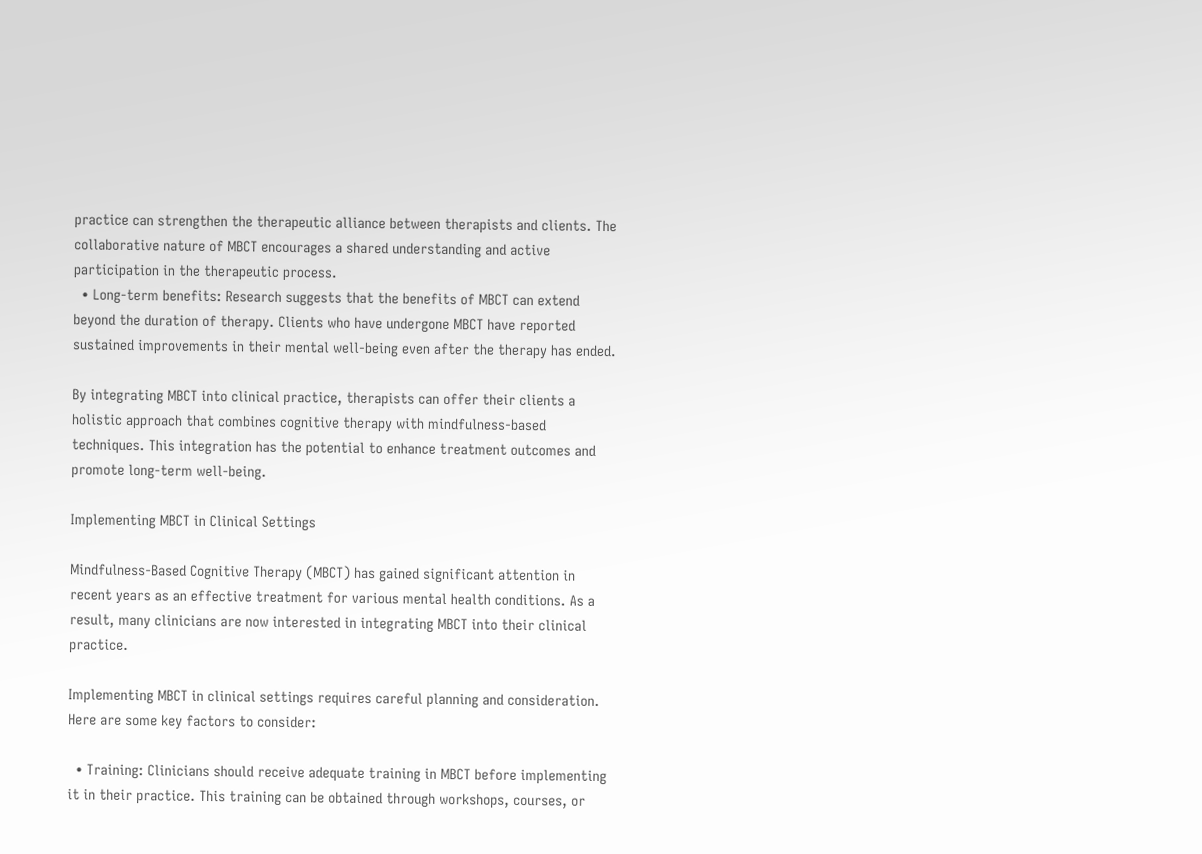practice can strengthen the therapeutic alliance between therapists and clients. The collaborative nature of MBCT encourages a shared understanding and active participation in the therapeutic process.
  • Long-term benefits: Research suggests that the benefits of MBCT can extend beyond the duration of therapy. Clients who have undergone MBCT have reported sustained improvements in their mental well-being even after the therapy has ended.

By integrating MBCT into clinical practice, therapists can offer their clients a holistic approach that combines cognitive therapy with mindfulness-based techniques. This integration has the potential to enhance treatment outcomes and promote long-term well-being.

Implementing MBCT in Clinical Settings

Mindfulness-Based Cognitive Therapy (MBCT) has gained significant attention in recent years as an effective treatment for various mental health conditions. As a result, many clinicians are now interested in integrating MBCT into their clinical practice.

Implementing MBCT in clinical settings requires careful planning and consideration. Here are some key factors to consider:

  • Training: Clinicians should receive adequate training in MBCT before implementing it in their practice. This training can be obtained through workshops, courses, or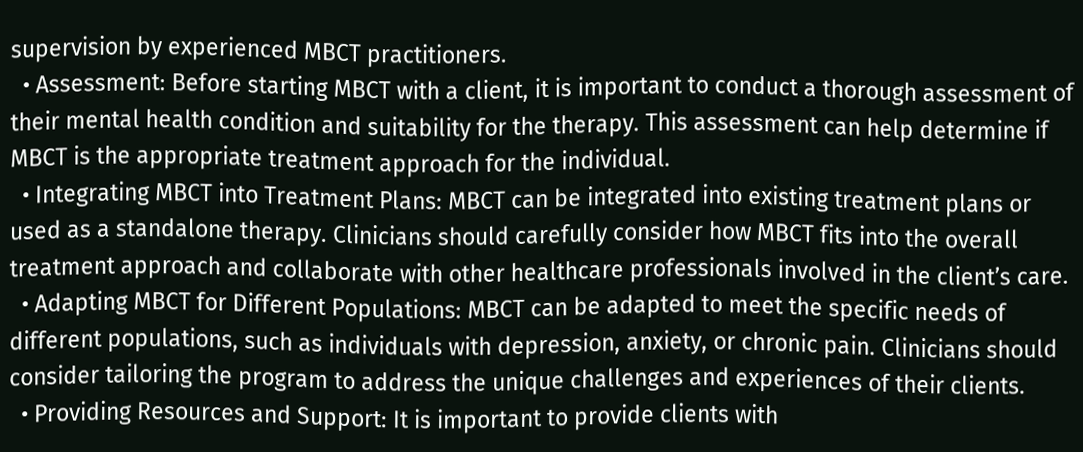supervision by experienced MBCT practitioners.
  • Assessment: Before starting MBCT with a client, it is important to conduct a thorough assessment of their mental health condition and suitability for the therapy. This assessment can help determine if MBCT is the appropriate treatment approach for the individual.
  • Integrating MBCT into Treatment Plans: MBCT can be integrated into existing treatment plans or used as a standalone therapy. Clinicians should carefully consider how MBCT fits into the overall treatment approach and collaborate with other healthcare professionals involved in the client’s care.
  • Adapting MBCT for Different Populations: MBCT can be adapted to meet the specific needs of different populations, such as individuals with depression, anxiety, or chronic pain. Clinicians should consider tailoring the program to address the unique challenges and experiences of their clients.
  • Providing Resources and Support: It is important to provide clients with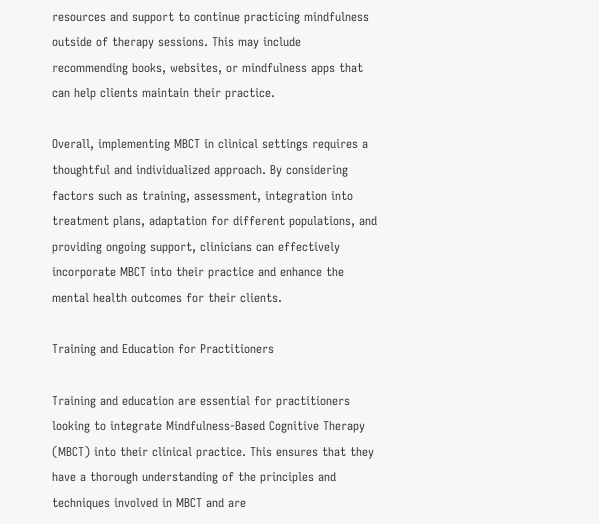resources and support to continue practicing mindfulness outside of therapy sessions. This may include recommending books, websites, or mindfulness apps that can help clients maintain their practice.

Overall, implementing MBCT in clinical settings requires a thoughtful and individualized approach. By considering factors such as training, assessment, integration into treatment plans, adaptation for different populations, and providing ongoing support, clinicians can effectively incorporate MBCT into their practice and enhance the mental health outcomes for their clients.

Training and Education for Practitioners

Training and education are essential for practitioners looking to integrate Mindfulness-Based Cognitive Therapy (MBCT) into their clinical practice. This ensures that they have a thorough understanding of the principles and techniques involved in MBCT and are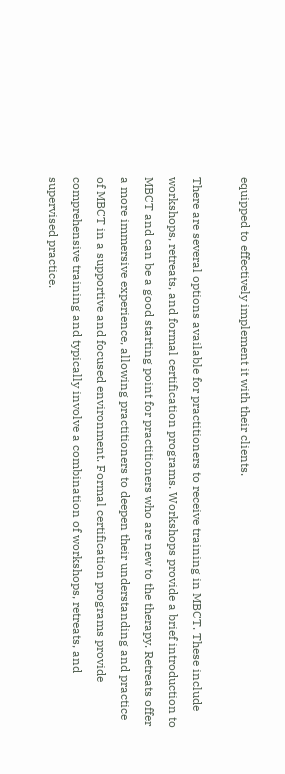equipped to effectively implement it with their clients.

There are several options available for practitioners to receive training in MBCT. These include workshops, retreats, and formal certification programs. Workshops provide a brief introduction to MBCT and can be a good starting point for practitioners who are new to the therapy. Retreats offer a more immersive experience, allowing practitioners to deepen their understanding and practice of MBCT in a supportive and focused environment. Formal certification programs provide comprehensive training and typically involve a combination of workshops, retreats, and supervised practice.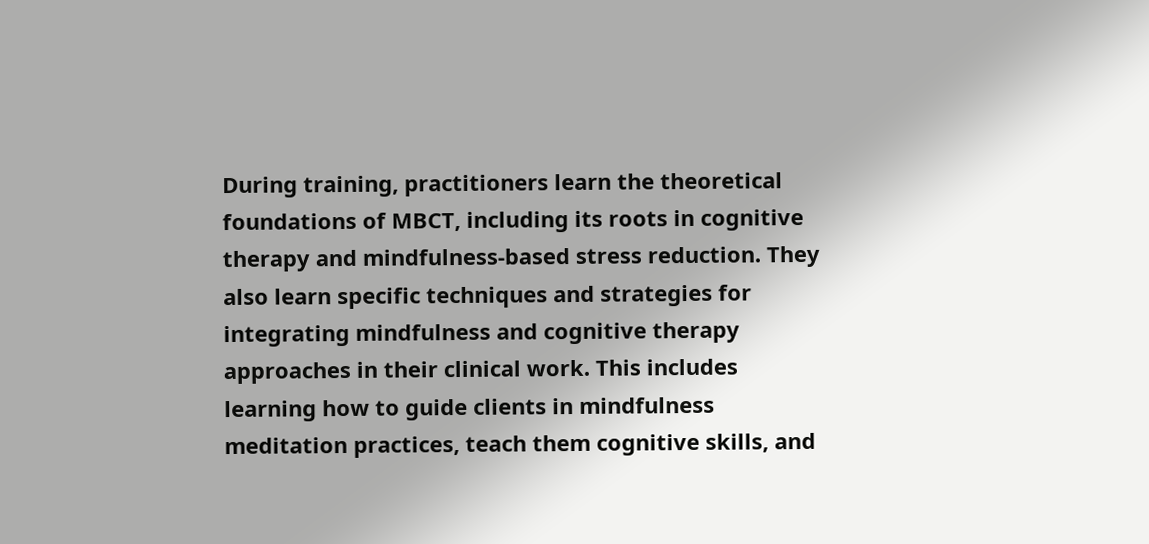During training, practitioners learn the theoretical foundations of MBCT, including its roots in cognitive therapy and mindfulness-based stress reduction. They also learn specific techniques and strategies for integrating mindfulness and cognitive therapy approaches in their clinical work. This includes learning how to guide clients in mindfulness meditation practices, teach them cognitive skills, and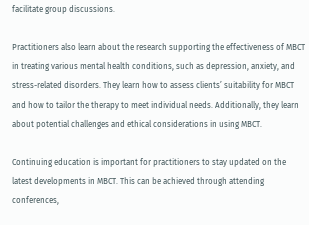facilitate group discussions.

Practitioners also learn about the research supporting the effectiveness of MBCT in treating various mental health conditions, such as depression, anxiety, and stress-related disorders. They learn how to assess clients’ suitability for MBCT and how to tailor the therapy to meet individual needs. Additionally, they learn about potential challenges and ethical considerations in using MBCT.

Continuing education is important for practitioners to stay updated on the latest developments in MBCT. This can be achieved through attending conferences,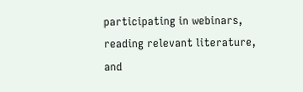participating in webinars, reading relevant literature, and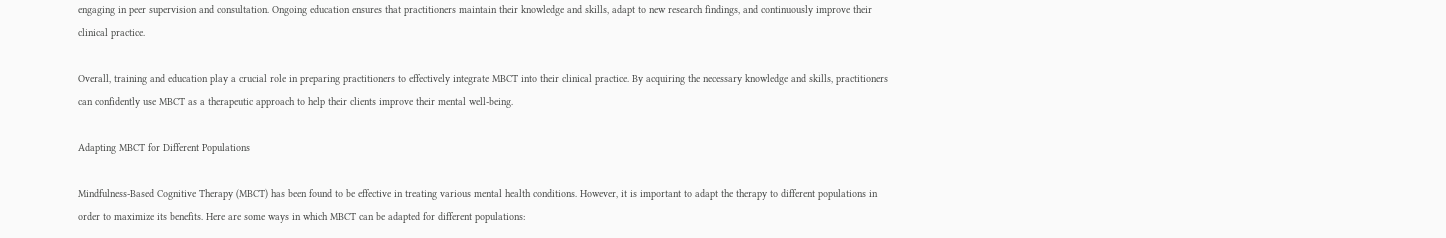engaging in peer supervision and consultation. Ongoing education ensures that practitioners maintain their knowledge and skills, adapt to new research findings, and continuously improve their clinical practice.

Overall, training and education play a crucial role in preparing practitioners to effectively integrate MBCT into their clinical practice. By acquiring the necessary knowledge and skills, practitioners can confidently use MBCT as a therapeutic approach to help their clients improve their mental well-being.

Adapting MBCT for Different Populations

Mindfulness-Based Cognitive Therapy (MBCT) has been found to be effective in treating various mental health conditions. However, it is important to adapt the therapy to different populations in order to maximize its benefits. Here are some ways in which MBCT can be adapted for different populations: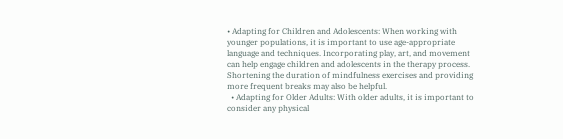• Adapting for Children and Adolescents: When working with younger populations, it is important to use age-appropriate language and techniques. Incorporating play, art, and movement can help engage children and adolescents in the therapy process. Shortening the duration of mindfulness exercises and providing more frequent breaks may also be helpful.
  • Adapting for Older Adults: With older adults, it is important to consider any physical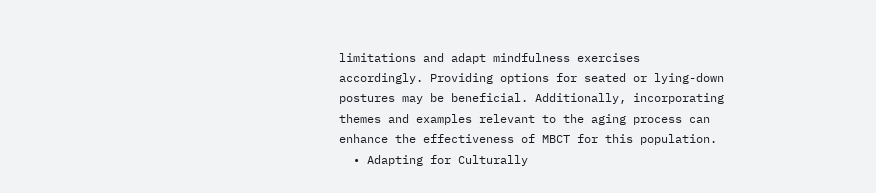limitations and adapt mindfulness exercises accordingly. Providing options for seated or lying-down postures may be beneficial. Additionally, incorporating themes and examples relevant to the aging process can enhance the effectiveness of MBCT for this population.
  • Adapting for Culturally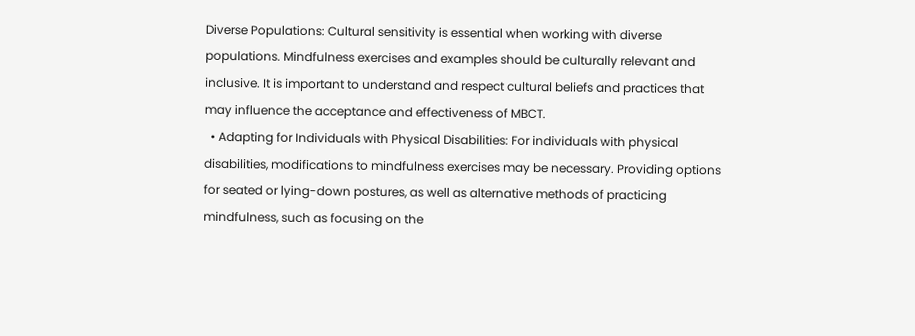Diverse Populations: Cultural sensitivity is essential when working with diverse populations. Mindfulness exercises and examples should be culturally relevant and inclusive. It is important to understand and respect cultural beliefs and practices that may influence the acceptance and effectiveness of MBCT.
  • Adapting for Individuals with Physical Disabilities: For individuals with physical disabilities, modifications to mindfulness exercises may be necessary. Providing options for seated or lying-down postures, as well as alternative methods of practicing mindfulness, such as focusing on the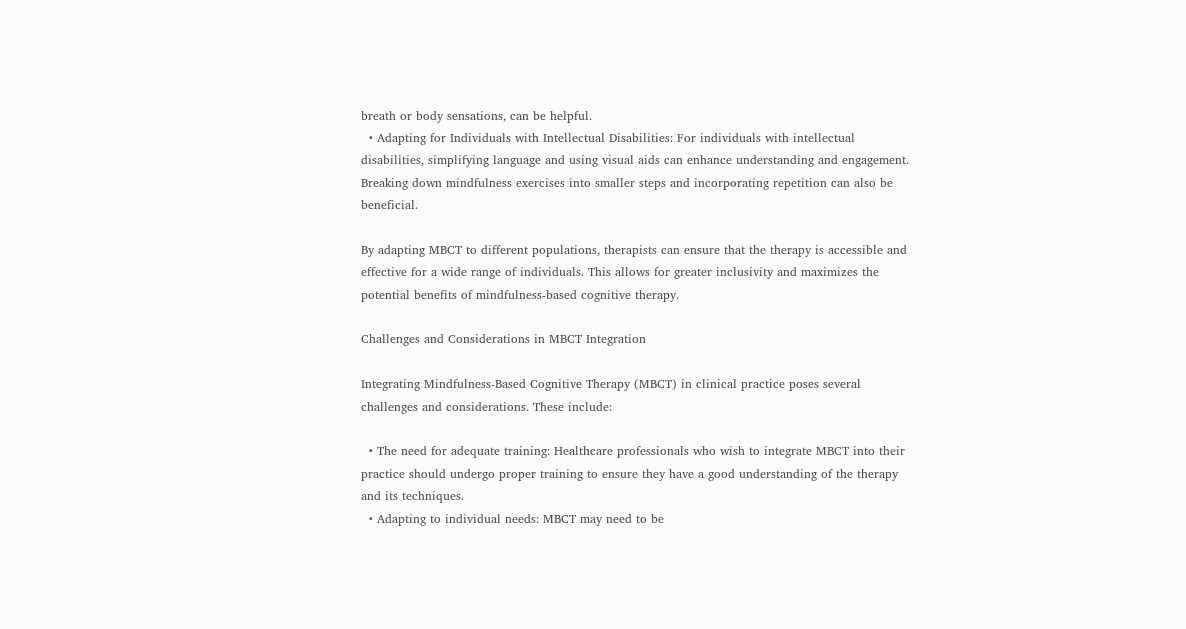breath or body sensations, can be helpful.
  • Adapting for Individuals with Intellectual Disabilities: For individuals with intellectual disabilities, simplifying language and using visual aids can enhance understanding and engagement. Breaking down mindfulness exercises into smaller steps and incorporating repetition can also be beneficial.

By adapting MBCT to different populations, therapists can ensure that the therapy is accessible and effective for a wide range of individuals. This allows for greater inclusivity and maximizes the potential benefits of mindfulness-based cognitive therapy.

Challenges and Considerations in MBCT Integration

Integrating Mindfulness-Based Cognitive Therapy (MBCT) in clinical practice poses several challenges and considerations. These include:

  • The need for adequate training: Healthcare professionals who wish to integrate MBCT into their practice should undergo proper training to ensure they have a good understanding of the therapy and its techniques.
  • Adapting to individual needs: MBCT may need to be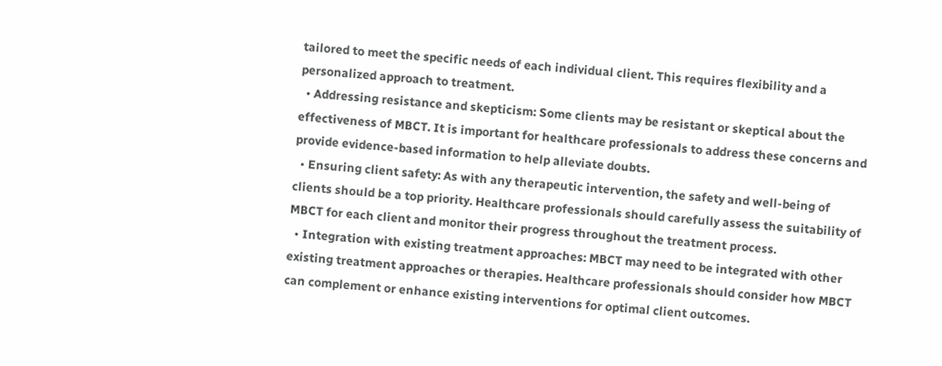tailored to meet the specific needs of each individual client. This requires flexibility and a personalized approach to treatment.
  • Addressing resistance and skepticism: Some clients may be resistant or skeptical about the effectiveness of MBCT. It is important for healthcare professionals to address these concerns and provide evidence-based information to help alleviate doubts.
  • Ensuring client safety: As with any therapeutic intervention, the safety and well-being of clients should be a top priority. Healthcare professionals should carefully assess the suitability of MBCT for each client and monitor their progress throughout the treatment process.
  • Integration with existing treatment approaches: MBCT may need to be integrated with other existing treatment approaches or therapies. Healthcare professionals should consider how MBCT can complement or enhance existing interventions for optimal client outcomes.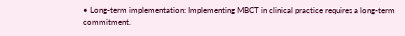• Long-term implementation: Implementing MBCT in clinical practice requires a long-term commitment.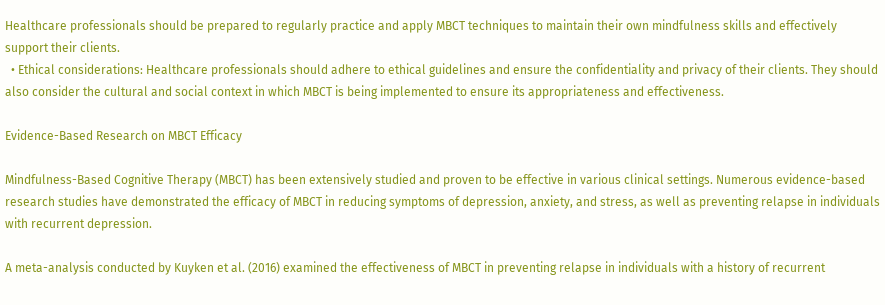Healthcare professionals should be prepared to regularly practice and apply MBCT techniques to maintain their own mindfulness skills and effectively support their clients.
  • Ethical considerations: Healthcare professionals should adhere to ethical guidelines and ensure the confidentiality and privacy of their clients. They should also consider the cultural and social context in which MBCT is being implemented to ensure its appropriateness and effectiveness.

Evidence-Based Research on MBCT Efficacy

Mindfulness-Based Cognitive Therapy (MBCT) has been extensively studied and proven to be effective in various clinical settings. Numerous evidence-based research studies have demonstrated the efficacy of MBCT in reducing symptoms of depression, anxiety, and stress, as well as preventing relapse in individuals with recurrent depression.

A meta-analysis conducted by Kuyken et al. (2016) examined the effectiveness of MBCT in preventing relapse in individuals with a history of recurrent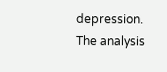depression. The analysis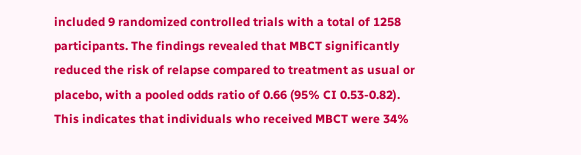included 9 randomized controlled trials with a total of 1258 participants. The findings revealed that MBCT significantly reduced the risk of relapse compared to treatment as usual or placebo, with a pooled odds ratio of 0.66 (95% CI 0.53-0.82). This indicates that individuals who received MBCT were 34%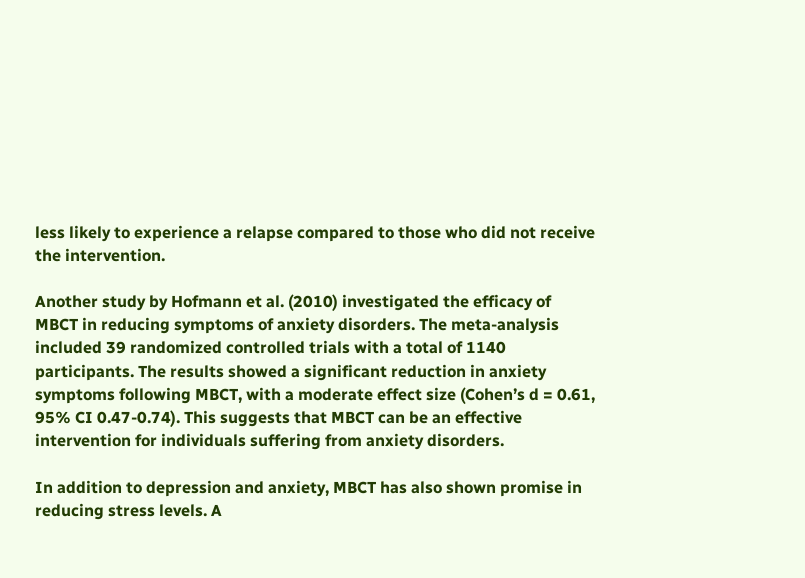less likely to experience a relapse compared to those who did not receive the intervention.

Another study by Hofmann et al. (2010) investigated the efficacy of MBCT in reducing symptoms of anxiety disorders. The meta-analysis included 39 randomized controlled trials with a total of 1140 participants. The results showed a significant reduction in anxiety symptoms following MBCT, with a moderate effect size (Cohen’s d = 0.61, 95% CI 0.47-0.74). This suggests that MBCT can be an effective intervention for individuals suffering from anxiety disorders.

In addition to depression and anxiety, MBCT has also shown promise in reducing stress levels. A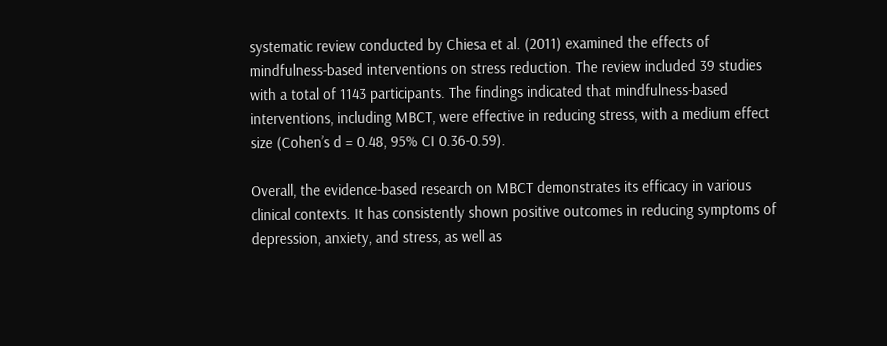systematic review conducted by Chiesa et al. (2011) examined the effects of mindfulness-based interventions on stress reduction. The review included 39 studies with a total of 1143 participants. The findings indicated that mindfulness-based interventions, including MBCT, were effective in reducing stress, with a medium effect size (Cohen’s d = 0.48, 95% CI 0.36-0.59).

Overall, the evidence-based research on MBCT demonstrates its efficacy in various clinical contexts. It has consistently shown positive outcomes in reducing symptoms of depression, anxiety, and stress, as well as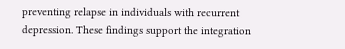preventing relapse in individuals with recurrent depression. These findings support the integration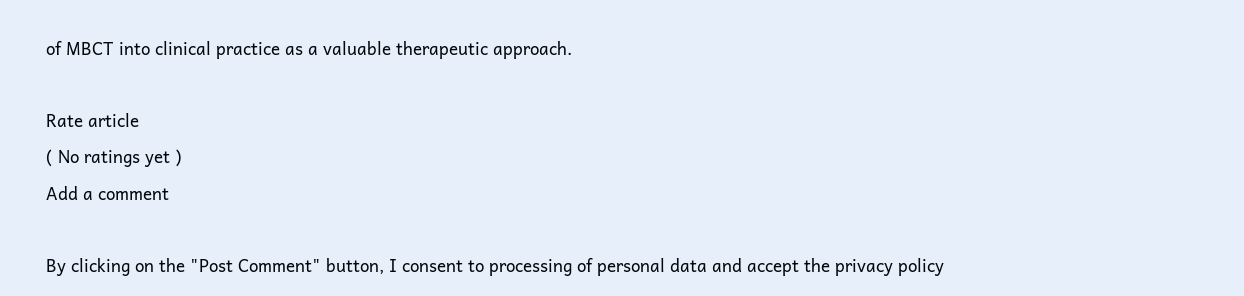of MBCT into clinical practice as a valuable therapeutic approach.

Rate article
( No ratings yet )
Add a comment

By clicking on the "Post Comment" button, I consent to processing of personal data and accept the privacy policy